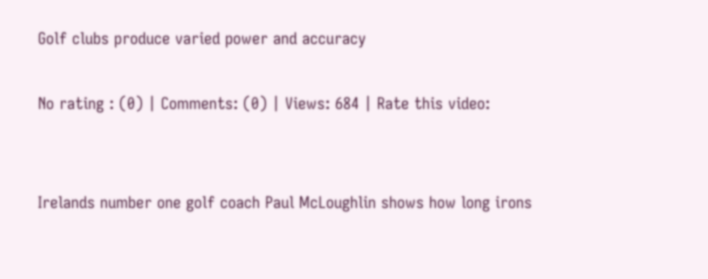Golf clubs produce varied power and accuracy

No rating : (0) | Comments: (0) | Views: 684 | Rate this video:


Irelands number one golf coach Paul McLoughlin shows how long irons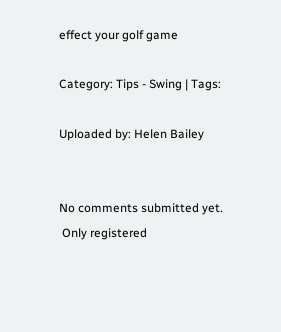effect your golf game

Category: Tips - Swing | Tags:

Uploaded by: Helen Bailey


No comments submitted yet.
 Only registered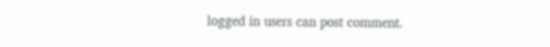logged in users can post comment.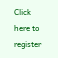Click here to register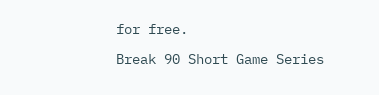for free.

Break 90 Short Game Series